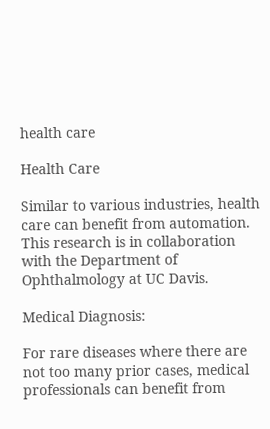health care

Health Care

Similar to various industries, health care can benefit from automation. This research is in collaboration with the Department of Ophthalmology at UC Davis.

Medical Diagnosis:

For rare diseases where there are not too many prior cases, medical professionals can benefit from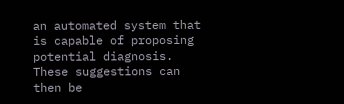an automated system that is capable of proposing potential diagnosis. These suggestions can then be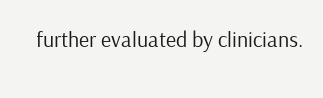further evaluated by clinicians.